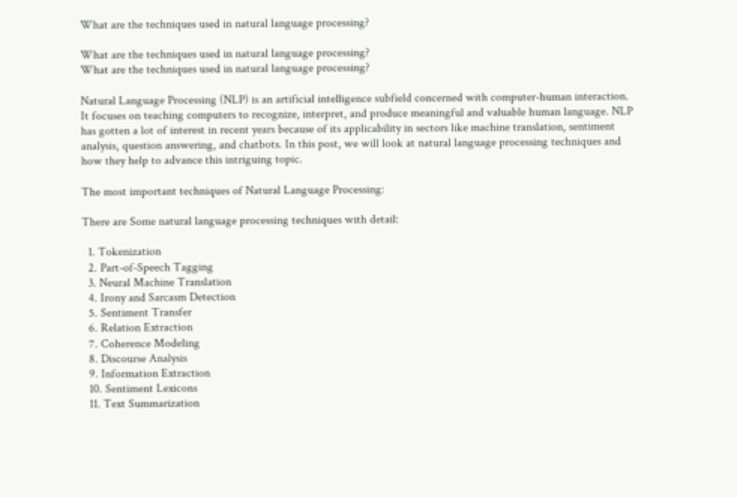What are the techniques used in natural language processing?

What are the techniques used in natural language processing?
What are the techniques used in natural language processing?

Natural Language Processing (NLP) is an artificial intelligence subfield concerned with computer-human interaction. It focuses on teaching computers to recognize, interpret, and produce meaningful and valuable human language. NLP has gotten a lot of interest in recent years because of its applicability in sectors like machine translation, sentiment analysis, question answering, and chatbots. In this post, we will look at natural language processing techniques and how they help to advance this intriguing topic.

The most important techniques of Natural Language Processing:

There are Some natural language processing techniques with detail:

  1. Tokenization
  2. Part-of-Speech Tagging
  3. Neural Machine Translation
  4. Irony and Sarcasm Detection
  5. Sentiment Transfer
  6. Relation Extraction
  7. Coherence Modeling
  8. Discourse Analysis
  9. Information Extraction
  10. Sentiment Lexicons
  11. Text Summarization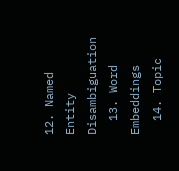12. Named Entity Disambiguation
  13. Word Embeddings
  14. Topic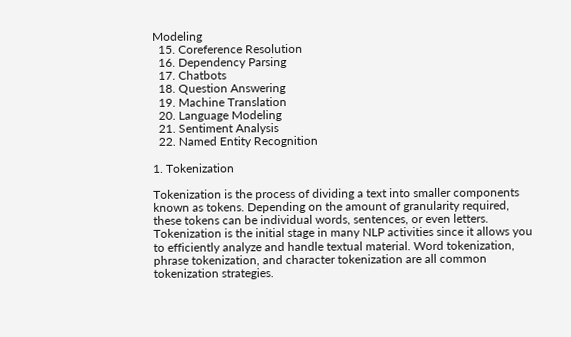Modeling
  15. Coreference Resolution
  16. Dependency Parsing
  17. Chatbots
  18. Question Answering
  19. Machine Translation
  20. Language Modeling
  21. Sentiment Analysis
  22. Named Entity Recognition

1. Tokenization

Tokenization is the process of dividing a text into smaller components known as tokens. Depending on the amount of granularity required, these tokens can be individual words, sentences, or even letters. Tokenization is the initial stage in many NLP activities since it allows you to efficiently analyze and handle textual material. Word tokenization, phrase tokenization, and character tokenization are all common tokenization strategies.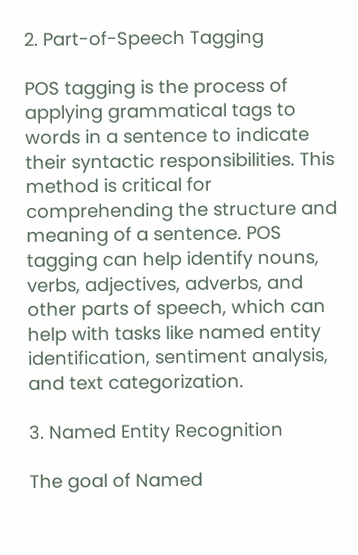2. Part-of-Speech Tagging

POS tagging is the process of applying grammatical tags to words in a sentence to indicate their syntactic responsibilities. This method is critical for comprehending the structure and meaning of a sentence. POS tagging can help identify nouns, verbs, adjectives, adverbs, and other parts of speech, which can help with tasks like named entity identification, sentiment analysis, and text categorization.

3. Named Entity Recognition

The goal of Named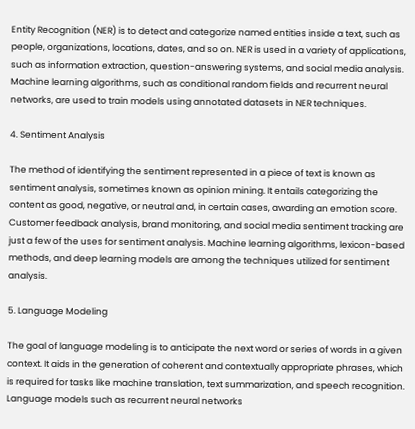Entity Recognition (NER) is to detect and categorize named entities inside a text, such as people, organizations, locations, dates, and so on. NER is used in a variety of applications, such as information extraction, question-answering systems, and social media analysis. Machine learning algorithms, such as conditional random fields and recurrent neural networks, are used to train models using annotated datasets in NER techniques.

4. Sentiment Analysis

The method of identifying the sentiment represented in a piece of text is known as sentiment analysis, sometimes known as opinion mining. It entails categorizing the content as good, negative, or neutral and, in certain cases, awarding an emotion score. Customer feedback analysis, brand monitoring, and social media sentiment tracking are just a few of the uses for sentiment analysis. Machine learning algorithms, lexicon-based methods, and deep learning models are among the techniques utilized for sentiment analysis.

5. Language Modeling

The goal of language modeling is to anticipate the next word or series of words in a given context. It aids in the generation of coherent and contextually appropriate phrases, which is required for tasks like machine translation, text summarization, and speech recognition. Language models such as recurrent neural networks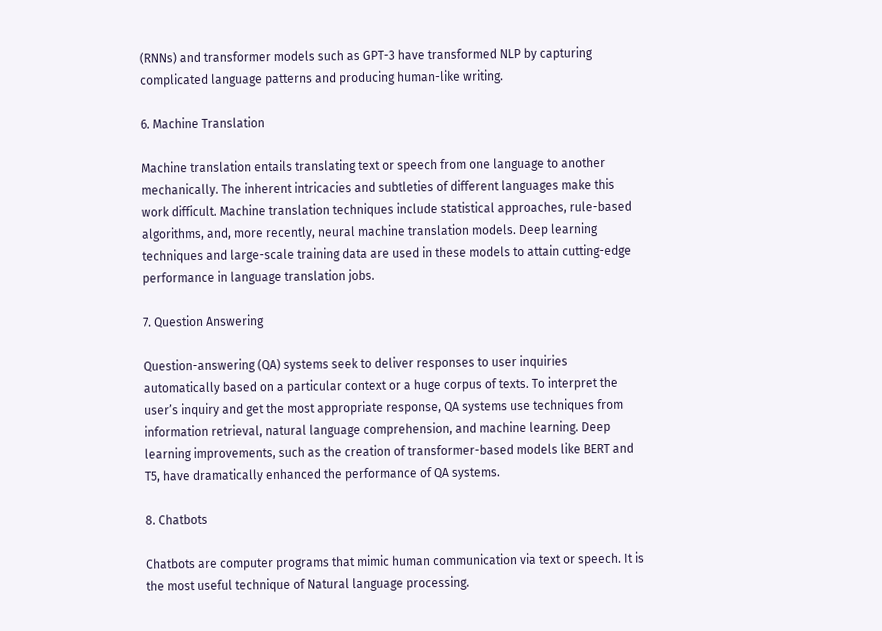(RNNs) and transformer models such as GPT-3 have transformed NLP by capturing complicated language patterns and producing human-like writing.

6. Machine Translation

Machine translation entails translating text or speech from one language to another mechanically. The inherent intricacies and subtleties of different languages make this work difficult. Machine translation techniques include statistical approaches, rule-based algorithms, and, more recently, neural machine translation models. Deep learning techniques and large-scale training data are used in these models to attain cutting-edge performance in language translation jobs.

7. Question Answering

Question-answering (QA) systems seek to deliver responses to user inquiries automatically based on a particular context or a huge corpus of texts. To interpret the user’s inquiry and get the most appropriate response, QA systems use techniques from information retrieval, natural language comprehension, and machine learning. Deep learning improvements, such as the creation of transformer-based models like BERT and T5, have dramatically enhanced the performance of QA systems.

8. Chatbots

Chatbots are computer programs that mimic human communication via text or speech. It is the most useful technique of Natural language processing.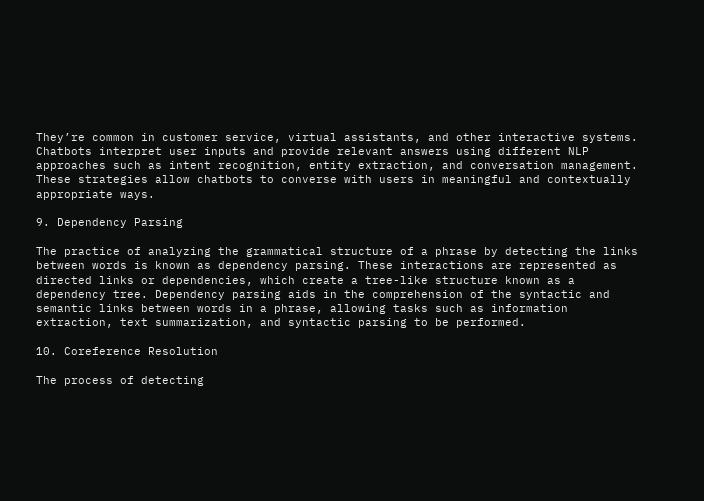They’re common in customer service, virtual assistants, and other interactive systems. Chatbots interpret user inputs and provide relevant answers using different NLP approaches such as intent recognition, entity extraction, and conversation management. These strategies allow chatbots to converse with users in meaningful and contextually appropriate ways.

9. Dependency Parsing

The practice of analyzing the grammatical structure of a phrase by detecting the links between words is known as dependency parsing. These interactions are represented as directed links or dependencies, which create a tree-like structure known as a dependency tree. Dependency parsing aids in the comprehension of the syntactic and semantic links between words in a phrase, allowing tasks such as information extraction, text summarization, and syntactic parsing to be performed.

10. Coreference Resolution

The process of detecting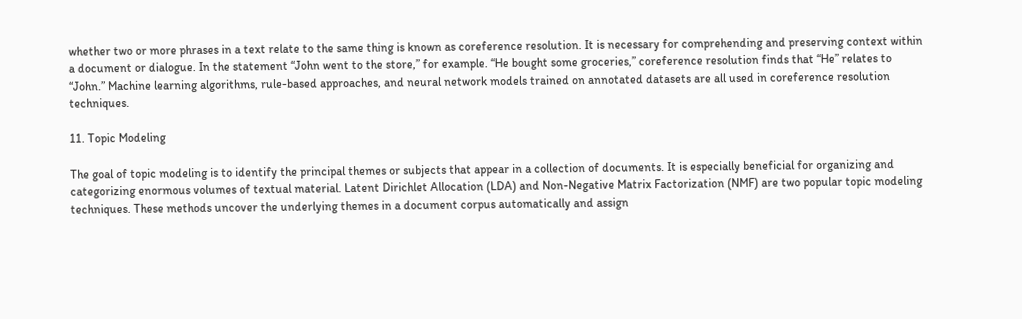whether two or more phrases in a text relate to the same thing is known as coreference resolution. It is necessary for comprehending and preserving context within a document or dialogue. In the statement “John went to the store,” for example. “He bought some groceries,” coreference resolution finds that “He” relates to “John.” Machine learning algorithms, rule-based approaches, and neural network models trained on annotated datasets are all used in coreference resolution techniques.

11. Topic Modeling

The goal of topic modeling is to identify the principal themes or subjects that appear in a collection of documents. It is especially beneficial for organizing and categorizing enormous volumes of textual material. Latent Dirichlet Allocation (LDA) and Non-Negative Matrix Factorization (NMF) are two popular topic modeling techniques. These methods uncover the underlying themes in a document corpus automatically and assign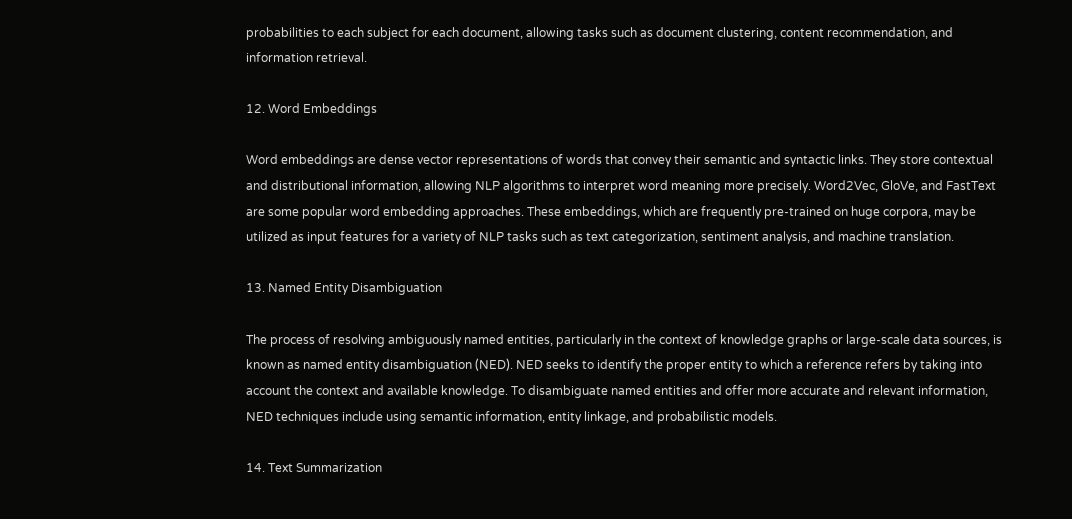probabilities to each subject for each document, allowing tasks such as document clustering, content recommendation, and information retrieval.

12. Word Embeddings

Word embeddings are dense vector representations of words that convey their semantic and syntactic links. They store contextual and distributional information, allowing NLP algorithms to interpret word meaning more precisely. Word2Vec, GloVe, and FastText are some popular word embedding approaches. These embeddings, which are frequently pre-trained on huge corpora, may be utilized as input features for a variety of NLP tasks such as text categorization, sentiment analysis, and machine translation.

13. Named Entity Disambiguation

The process of resolving ambiguously named entities, particularly in the context of knowledge graphs or large-scale data sources, is known as named entity disambiguation (NED). NED seeks to identify the proper entity to which a reference refers by taking into account the context and available knowledge. To disambiguate named entities and offer more accurate and relevant information, NED techniques include using semantic information, entity linkage, and probabilistic models.

14. Text Summarization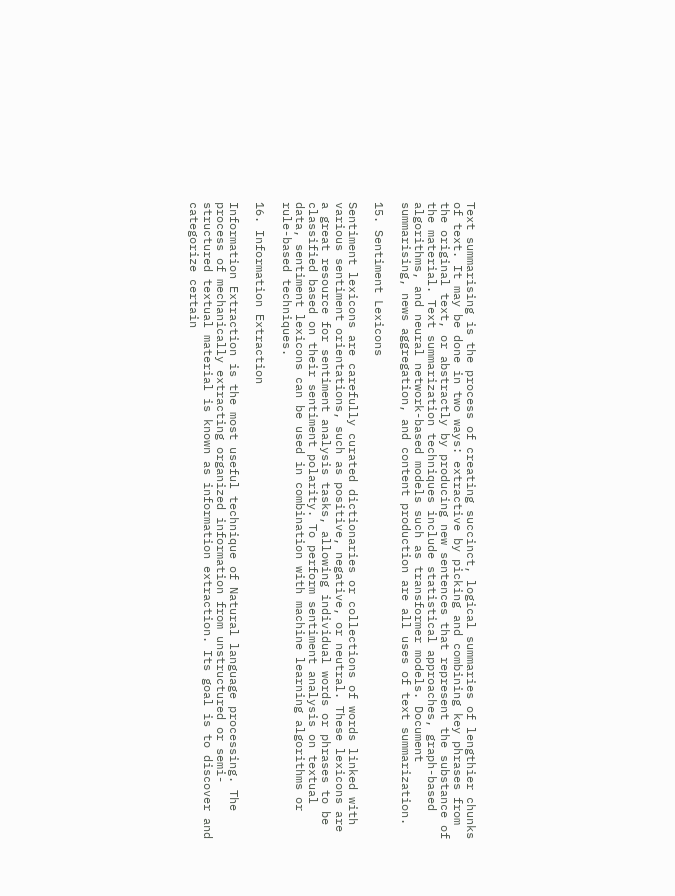Text summarising is the process of creating succinct, logical summaries of lengthier chunks of text. It may be done in two ways: extractive by picking and combining key phrases from the original text, or abstractly by producing new sentences that represent the substance of the material. Text summarization techniques include statistical approaches, graph-based algorithms, and neural network-based models such as transformer models. Document summarising, news aggregation, and content production are all uses of text summarization.

15. Sentiment Lexicons

Sentiment lexicons are carefully curated dictionaries or collections of words linked with various sentiment orientations, such as positive, negative, or neutral. These lexicons are a great resource for sentiment analysis tasks, allowing individual words or phrases to be classified based on their sentiment polarity. To perform sentiment analysis on textual data, sentiment lexicons can be used in combination with machine learning algorithms or rule-based techniques.

16. Information Extraction

Information Extraction is the most useful technique of Natural language processing. The process of mechanically extracting organized information from unstructured or semi-structured textual material is known as information extraction. Its goal is to discover and categorize certain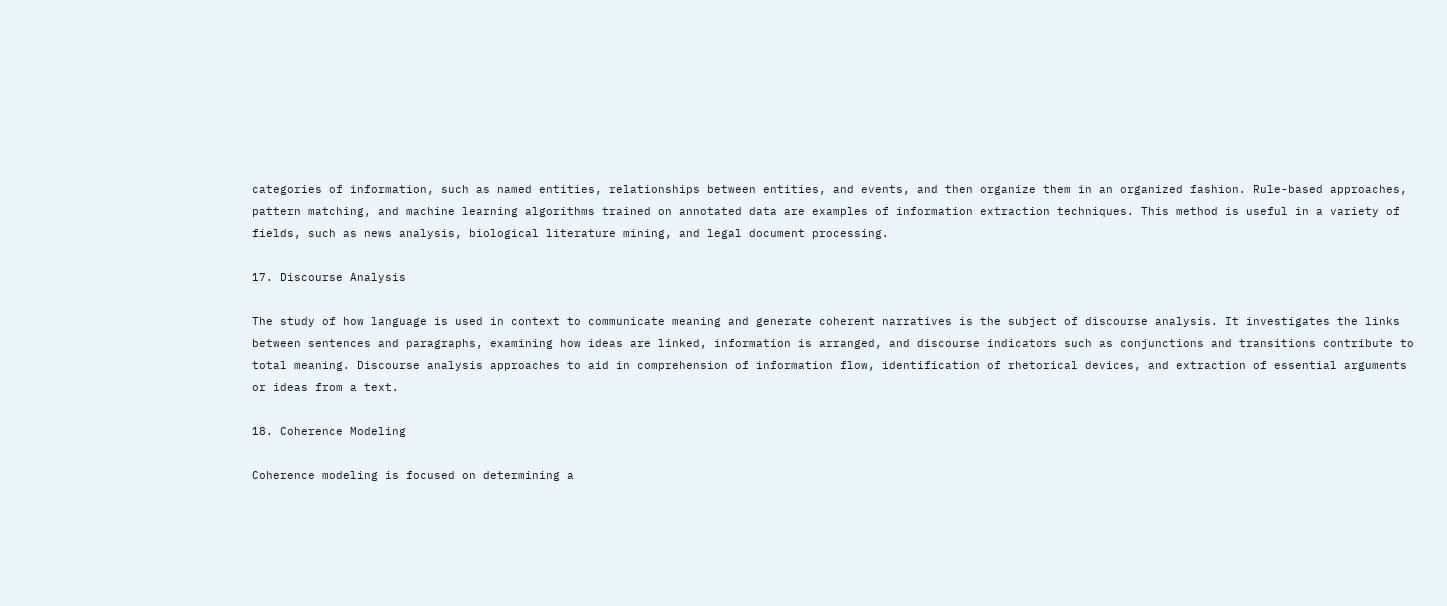categories of information, such as named entities, relationships between entities, and events, and then organize them in an organized fashion. Rule-based approaches, pattern matching, and machine learning algorithms trained on annotated data are examples of information extraction techniques. This method is useful in a variety of fields, such as news analysis, biological literature mining, and legal document processing.

17. Discourse Analysis

The study of how language is used in context to communicate meaning and generate coherent narratives is the subject of discourse analysis. It investigates the links between sentences and paragraphs, examining how ideas are linked, information is arranged, and discourse indicators such as conjunctions and transitions contribute to total meaning. Discourse analysis approaches to aid in comprehension of information flow, identification of rhetorical devices, and extraction of essential arguments or ideas from a text.

18. Coherence Modeling

Coherence modeling is focused on determining a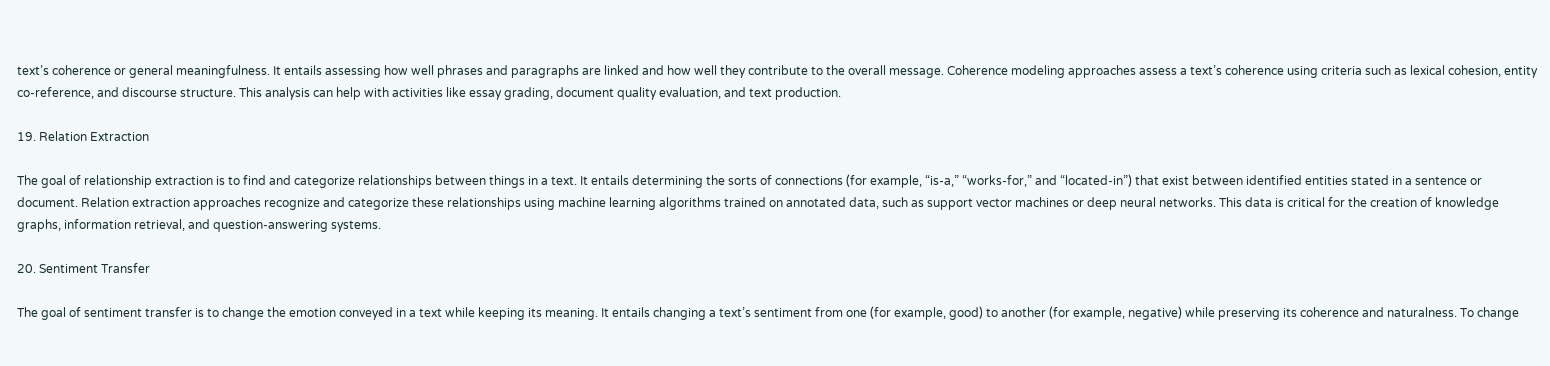text’s coherence or general meaningfulness. It entails assessing how well phrases and paragraphs are linked and how well they contribute to the overall message. Coherence modeling approaches assess a text’s coherence using criteria such as lexical cohesion, entity co-reference, and discourse structure. This analysis can help with activities like essay grading, document quality evaluation, and text production.

19. Relation Extraction

The goal of relationship extraction is to find and categorize relationships between things in a text. It entails determining the sorts of connections (for example, “is-a,” “works-for,” and “located-in”) that exist between identified entities stated in a sentence or document. Relation extraction approaches recognize and categorize these relationships using machine learning algorithms trained on annotated data, such as support vector machines or deep neural networks. This data is critical for the creation of knowledge graphs, information retrieval, and question-answering systems.

20. Sentiment Transfer

The goal of sentiment transfer is to change the emotion conveyed in a text while keeping its meaning. It entails changing a text’s sentiment from one (for example, good) to another (for example, negative) while preserving its coherence and naturalness. To change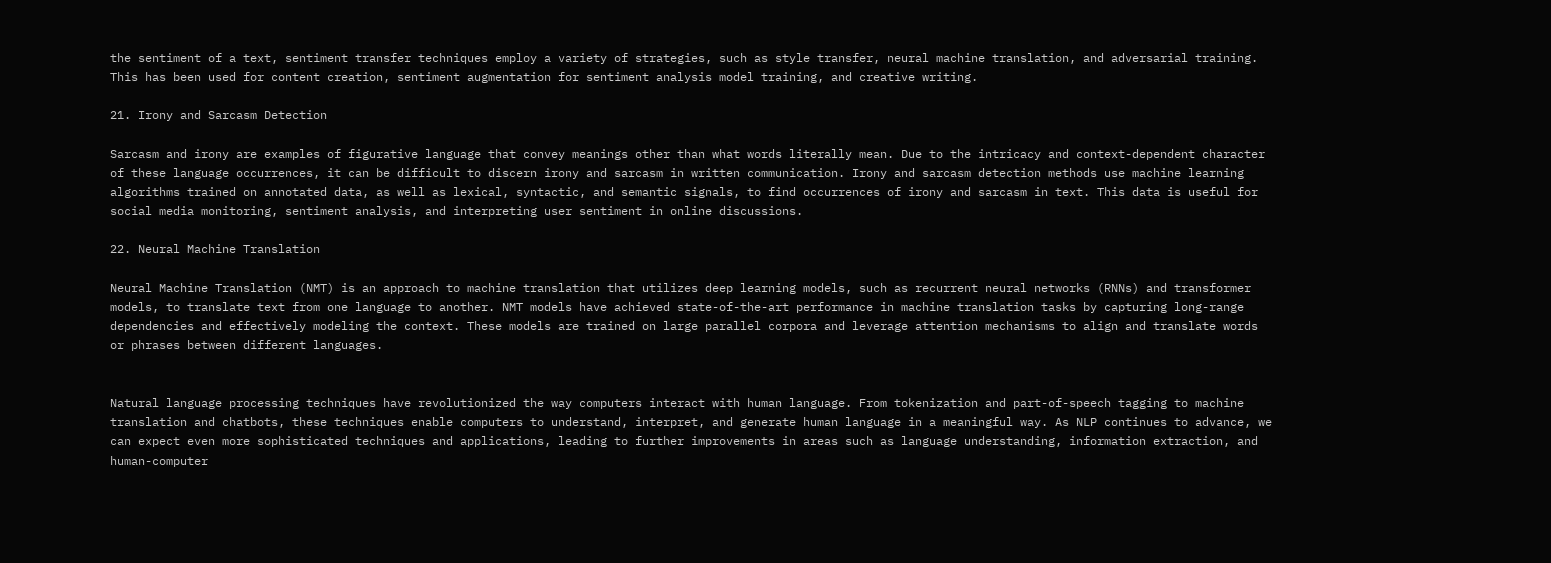the sentiment of a text, sentiment transfer techniques employ a variety of strategies, such as style transfer, neural machine translation, and adversarial training. This has been used for content creation, sentiment augmentation for sentiment analysis model training, and creative writing.

21. Irony and Sarcasm Detection

Sarcasm and irony are examples of figurative language that convey meanings other than what words literally mean. Due to the intricacy and context-dependent character of these language occurrences, it can be difficult to discern irony and sarcasm in written communication. Irony and sarcasm detection methods use machine learning algorithms trained on annotated data, as well as lexical, syntactic, and semantic signals, to find occurrences of irony and sarcasm in text. This data is useful for social media monitoring, sentiment analysis, and interpreting user sentiment in online discussions.

22. Neural Machine Translation

Neural Machine Translation (NMT) is an approach to machine translation that utilizes deep learning models, such as recurrent neural networks (RNNs) and transformer models, to translate text from one language to another. NMT models have achieved state-of-the-art performance in machine translation tasks by capturing long-range dependencies and effectively modeling the context. These models are trained on large parallel corpora and leverage attention mechanisms to align and translate words or phrases between different languages.


Natural language processing techniques have revolutionized the way computers interact with human language. From tokenization and part-of-speech tagging to machine translation and chatbots, these techniques enable computers to understand, interpret, and generate human language in a meaningful way. As NLP continues to advance, we can expect even more sophisticated techniques and applications, leading to further improvements in areas such as language understanding, information extraction, and human-computer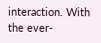interaction. With the ever-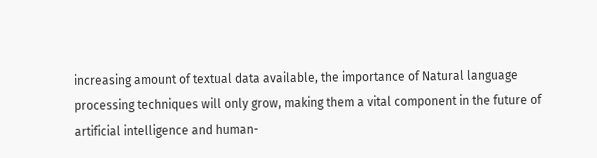increasing amount of textual data available, the importance of Natural language processing techniques will only grow, making them a vital component in the future of artificial intelligence and human-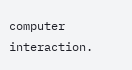computer interaction.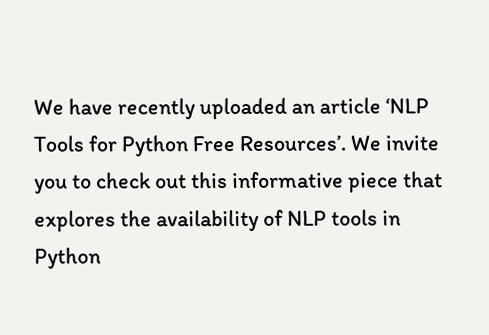We have recently uploaded an article ‘NLP Tools for Python Free Resources’. We invite you to check out this informative piece that explores the availability of NLP tools in Python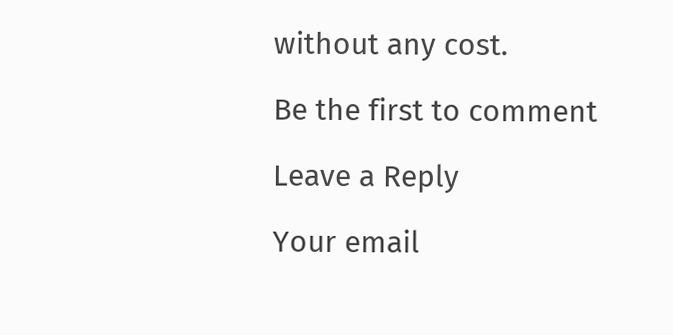without any cost.

Be the first to comment

Leave a Reply

Your email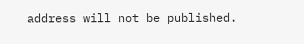address will not be published.